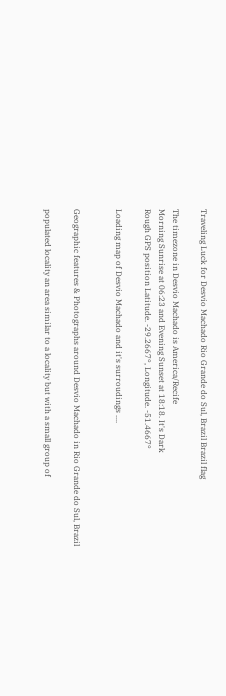Traveling Luck for Desvio Machado Rio Grande do Sul, Brazil Brazil flag

The timezone in Desvio Machado is America/Recife
Morning Sunrise at 06:23 and Evening Sunset at 18:18. It's Dark
Rough GPS position Latitude. -29.2667°, Longitude. -51.4667°

Loading map of Desvio Machado and it's surroudings ....


Geographic features & Photographs around Desvio Machado in Rio Grande do Sul, Brazil

populated locality an area similar to a locality but with a small group of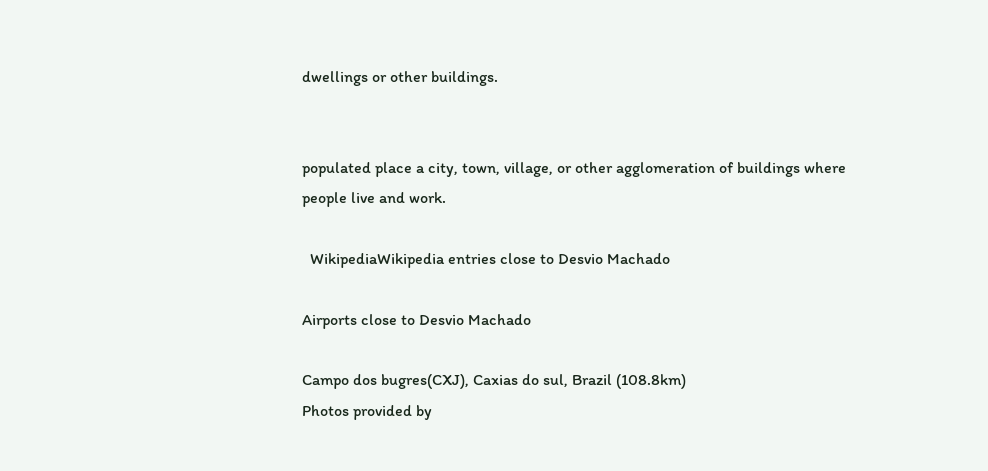dwellings or other buildings.


populated place a city, town, village, or other agglomeration of buildings where people live and work.

  WikipediaWikipedia entries close to Desvio Machado

Airports close to Desvio Machado

Campo dos bugres(CXJ), Caxias do sul, Brazil (108.8km)
Photos provided by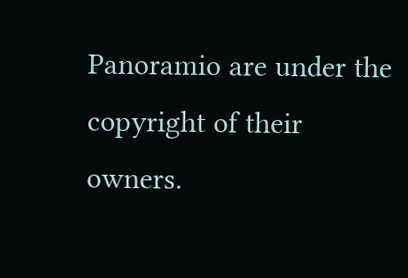Panoramio are under the copyright of their owners.